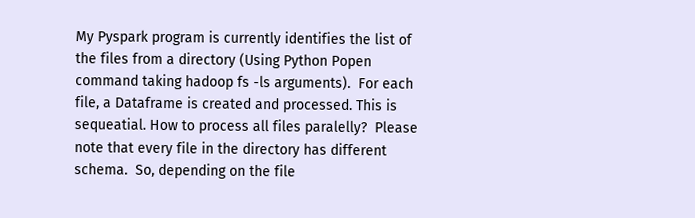My Pyspark program is currently identifies the list of the files from a directory (Using Python Popen command taking hadoop fs -ls arguments).  For each file, a Dataframe is created and processed. This is sequeatial. How to process all files paralelly?  Please note that every file in the directory has different schema.  So, depending on the file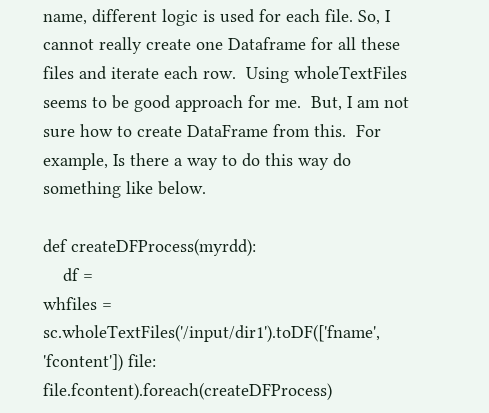name, different logic is used for each file. So, I cannot really create one Dataframe for all these files and iterate each row.  Using wholeTextFiles seems to be good approach for me.  But, I am not sure how to create DataFrame from this.  For example, Is there a way to do this way do something like below.

def createDFProcess(myrdd):
    df =
whfiles = sc.wholeTextFiles('/input/dir1').toDF(['fname', 'fcontent']) file: file.fcontent).foreach(createDFProcess)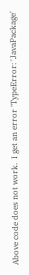Above code does not work.  I get an error 'TypeError: 'JavaPackage'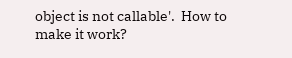object is not callable'.  How to make it work?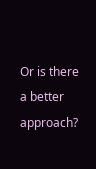Or is there a better approach?